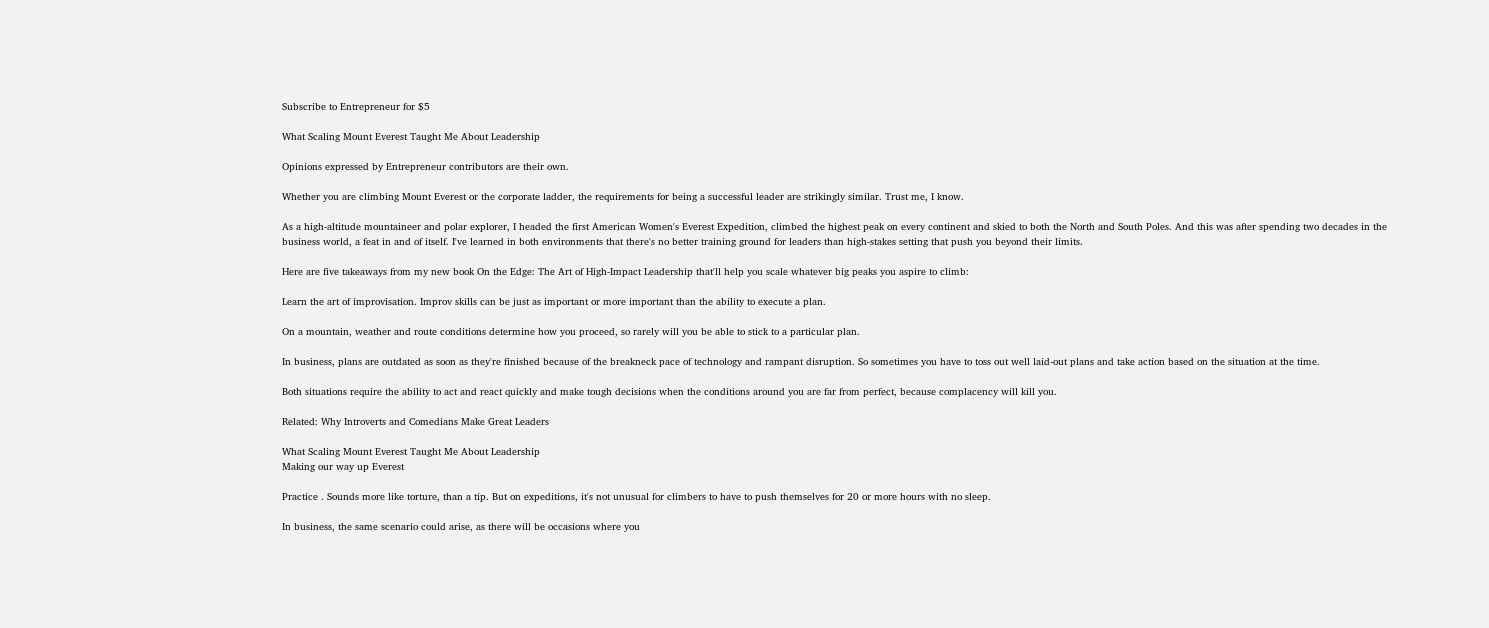Subscribe to Entrepreneur for $5

What Scaling Mount Everest Taught Me About Leadership

Opinions expressed by Entrepreneur contributors are their own.

Whether you are climbing Mount Everest or the corporate ladder, the requirements for being a successful leader are strikingly similar. Trust me, I know.

As a high-altitude mountaineer and polar explorer, I headed the first American Women's Everest Expedition, climbed the highest peak on every continent and skied to both the North and South Poles. And this was after spending two decades in the business world, a feat in and of itself. I've learned in both environments that there's no better training ground for leaders than high-stakes setting that push you beyond their limits.

Here are five takeaways from my new book On the Edge: The Art of High-Impact Leadership that'll help you scale whatever big peaks you aspire to climb:

Learn the art of improvisation. Improv skills can be just as important or more important than the ability to execute a plan.

On a mountain, weather and route conditions determine how you proceed, so rarely will you be able to stick to a particular plan.

In business, plans are outdated as soon as they're finished because of the breakneck pace of technology and rampant disruption. So sometimes you have to toss out well laid-out plans and take action based on the situation at the time.

Both situations require the ability to act and react quickly and make tough decisions when the conditions around you are far from perfect, because complacency will kill you.

Related: Why Introverts and Comedians Make Great Leaders

What Scaling Mount Everest Taught Me About Leadership
Making our way up Everest

Practice . Sounds more like torture, than a tip. But on expeditions, it's not unusual for climbers to have to push themselves for 20 or more hours with no sleep.

In business, the same scenario could arise, as there will be occasions where you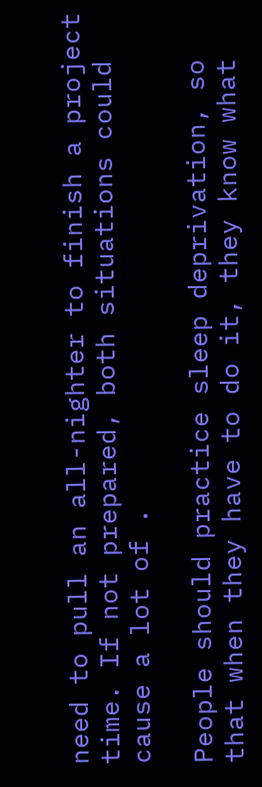need to pull an all-nighter to finish a project time. If not prepared, both situations could cause a lot of .

People should practice sleep deprivation, so that when they have to do it, they know what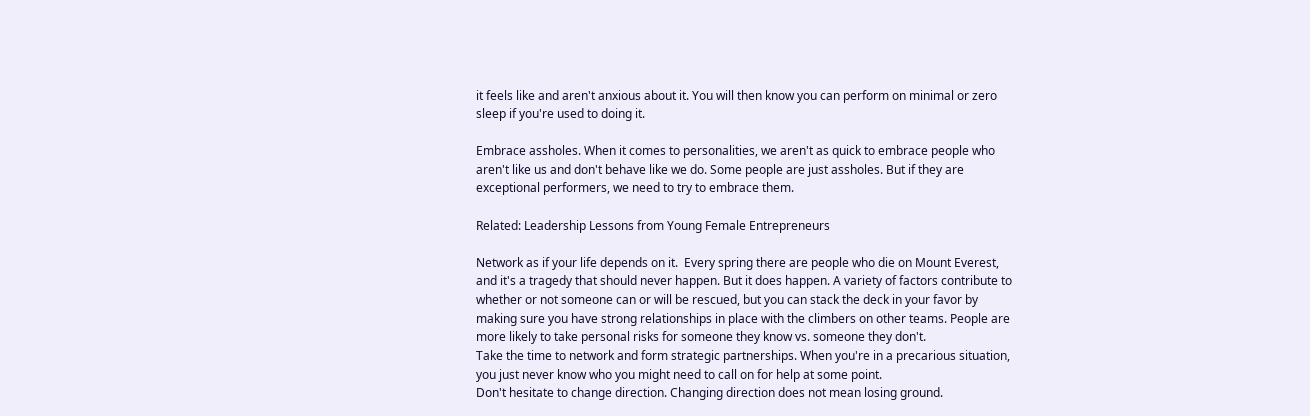it feels like and aren't anxious about it. You will then know you can perform on minimal or zero sleep if you're used to doing it.

Embrace assholes. When it comes to personalities, we aren't as quick to embrace people who aren't like us and don't behave like we do. Some people are just assholes. But if they are exceptional performers, we need to try to embrace them.

Related: Leadership Lessons from Young Female Entrepreneurs

Network as if your life depends on it.  Every spring there are people who die on Mount Everest, and it's a tragedy that should never happen. But it does happen. A variety of factors contribute to whether or not someone can or will be rescued, but you can stack the deck in your favor by making sure you have strong relationships in place with the climbers on other teams. People are more likely to take personal risks for someone they know vs. someone they don't.
Take the time to network and form strategic partnerships. When you're in a precarious situation, you just never know who you might need to call on for help at some point.
Don't hesitate to change direction. Changing direction does not mean losing ground.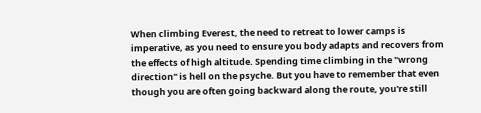When climbing Everest, the need to retreat to lower camps is imperative, as you need to ensure you body adapts and recovers from the effects of high altitude. Spending time climbing in the "wrong direction" is hell on the psyche. But you have to remember that even though you are often going backward along the route, you're still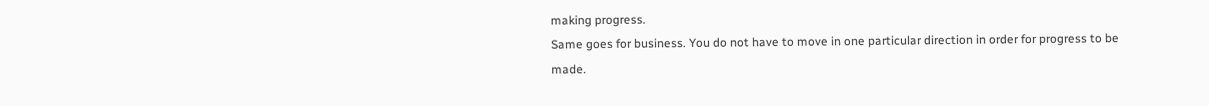making progress.
Same goes for business. You do not have to move in one particular direction in order for progress to be made.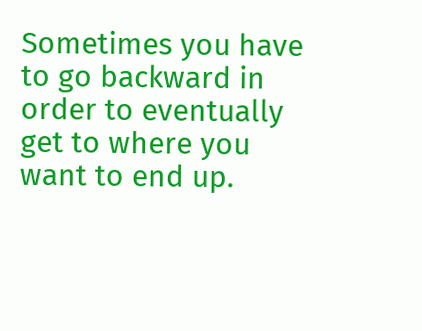Sometimes you have to go backward in order to eventually get to where you want to end up.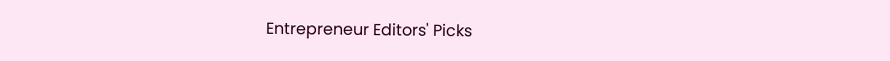Entrepreneur Editors' Picks